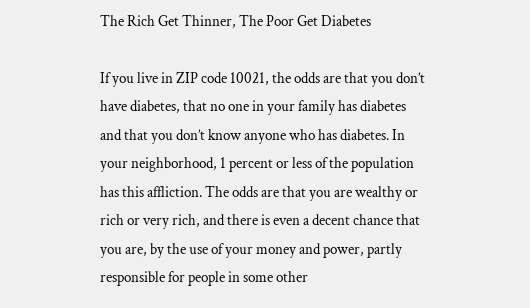The Rich Get Thinner, The Poor Get Diabetes

If you live in ZIP code 10021, the odds are that you don’t have diabetes, that no one in your family has diabetes and that you don’t know anyone who has diabetes. In your neighborhood, 1 percent or less of the population has this affliction. The odds are that you are wealthy or rich or very rich, and there is even a decent chance that you are, by the use of your money and power, partly responsible for people in some other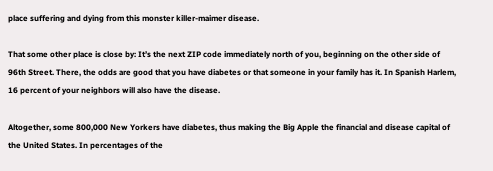place suffering and dying from this monster killer-maimer disease.

That some other place is close by: It’s the next ZIP code immediately north of you, beginning on the other side of 96th Street. There, the odds are good that you have diabetes or that someone in your family has it. In Spanish Harlem, 16 percent of your neighbors will also have the disease.

Altogether, some 800,000 New Yorkers have diabetes, thus making the Big Apple the financial and disease capital of the United States. In percentages of the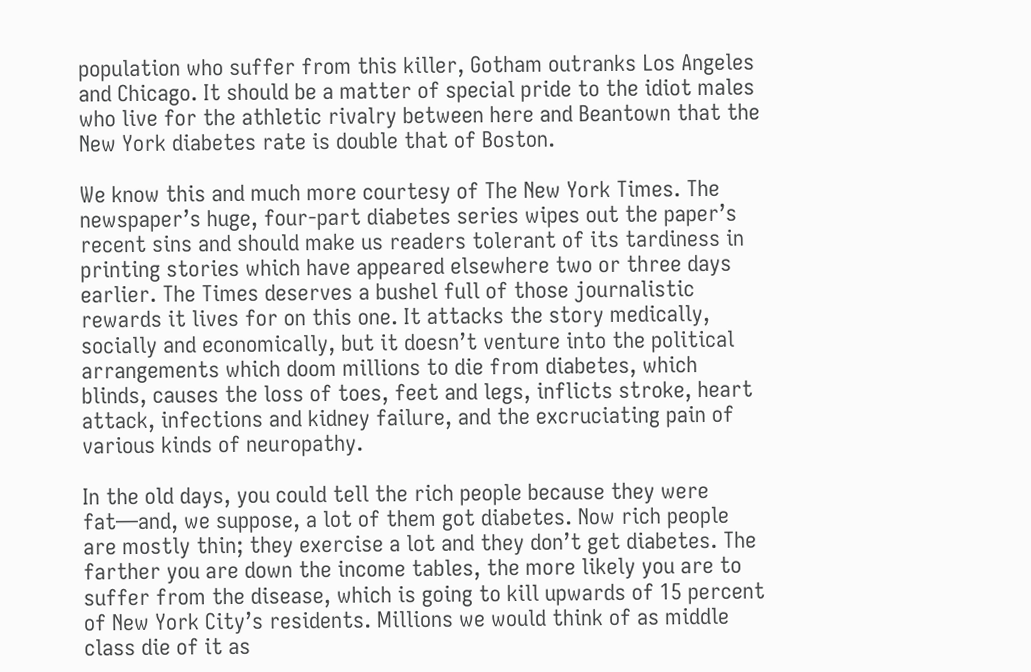population who suffer from this killer, Gotham outranks Los Angeles and Chicago. It should be a matter of special pride to the idiot males who live for the athletic rivalry between here and Beantown that the New York diabetes rate is double that of Boston.

We know this and much more courtesy of The New York Times. The newspaper’s huge, four-part diabetes series wipes out the paper’s recent sins and should make us readers tolerant of its tardiness in printing stories which have appeared elsewhere two or three days earlier. The Times deserves a bushel full of those journalistic rewards it lives for on this one. It attacks the story medically, socially and economically, but it doesn’t venture into the political arrangements which doom millions to die from diabetes, which blinds, causes the loss of toes, feet and legs, inflicts stroke, heart attack, infections and kidney failure, and the excruciating pain of various kinds of neuropathy.

In the old days, you could tell the rich people because they were fat—and, we suppose, a lot of them got diabetes. Now rich people are mostly thin; they exercise a lot and they don’t get diabetes. The farther you are down the income tables, the more likely you are to suffer from the disease, which is going to kill upwards of 15 percent of New York City’s residents. Millions we would think of as middle class die of it as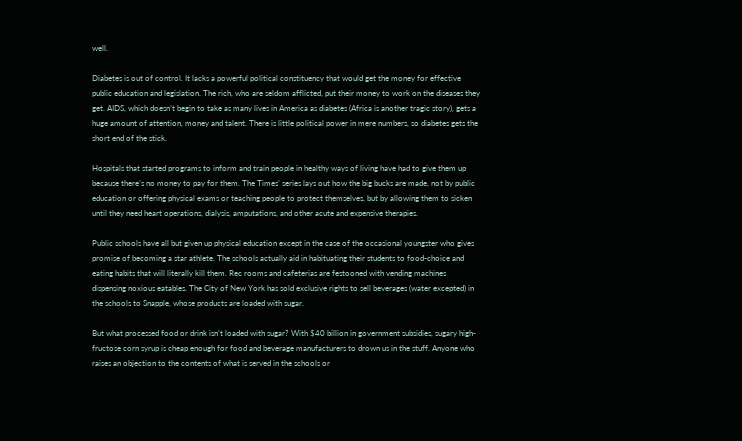well.

Diabetes is out of control. It lacks a powerful political constituency that would get the money for effective public education and legislation. The rich, who are seldom afflicted, put their money to work on the diseases they get. AIDS, which doesn’t begin to take as many lives in America as diabetes (Africa is another tragic story), gets a huge amount of attention, money and talent. There is little political power in mere numbers, so diabetes gets the short end of the stick.

Hospitals that started programs to inform and train people in healthy ways of living have had to give them up because there’s no money to pay for them. The Times’ series lays out how the big bucks are made, not by public education or offering physical exams or teaching people to protect themselves, but by allowing them to sicken until they need heart operations, dialysis, amputations, and other acute and expensive therapies.

Public schools have all but given up physical education except in the case of the occasional youngster who gives promise of becoming a star athlete. The schools actually aid in habituating their students to food-choice and eating habits that will literally kill them. Rec rooms and cafeterias are festooned with vending machines dispensing noxious eatables. The City of New York has sold exclusive rights to sell beverages (water excepted) in the schools to Snapple, whose products are loaded with sugar.

But what processed food or drink isn’t loaded with sugar? With $40 billion in government subsidies, sugary high-fructose corn syrup is cheap enough for food and beverage manufacturers to drown us in the stuff. Anyone who raises an objection to the contents of what is served in the schools or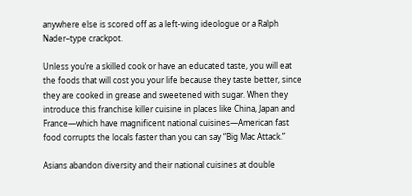anywhere else is scored off as a left-wing ideologue or a Ralph Nader–type crackpot.

Unless you’re a skilled cook or have an educated taste, you will eat the foods that will cost you your life because they taste better, since they are cooked in grease and sweetened with sugar. When they introduce this franchise killer cuisine in places like China, Japan and France—which have magnificent national cuisines—American fast food corrupts the locals faster than you can say “Big Mac Attack.”

Asians abandon diversity and their national cuisines at double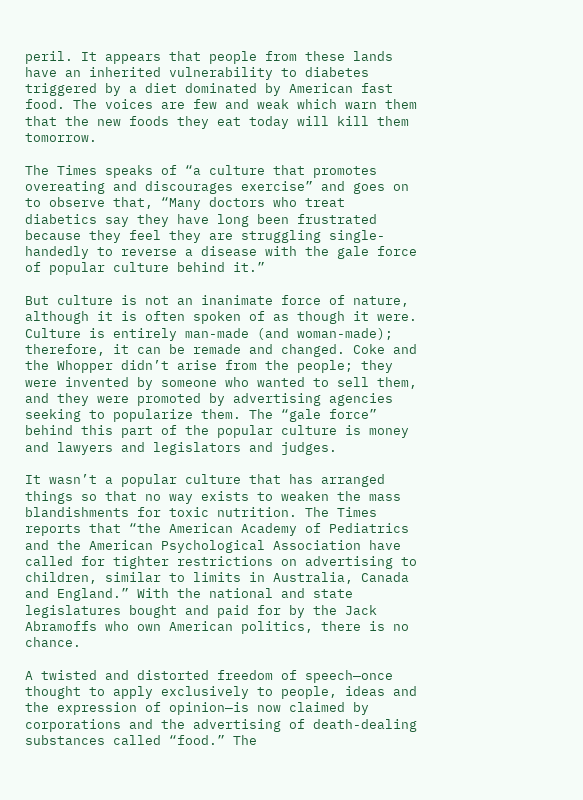peril. It appears that people from these lands have an inherited vulnerability to diabetes triggered by a diet dominated by American fast food. The voices are few and weak which warn them that the new foods they eat today will kill them tomorrow.

The Times speaks of “a culture that promotes overeating and discourages exercise” and goes on to observe that, “Many doctors who treat diabetics say they have long been frustrated because they feel they are struggling single-handedly to reverse a disease with the gale force of popular culture behind it.”

But culture is not an inanimate force of nature, although it is often spoken of as though it were. Culture is entirely man-made (and woman-made); therefore, it can be remade and changed. Coke and the Whopper didn’t arise from the people; they were invented by someone who wanted to sell them, and they were promoted by advertising agencies seeking to popularize them. The “gale force” behind this part of the popular culture is money and lawyers and legislators and judges.

It wasn’t a popular culture that has arranged things so that no way exists to weaken the mass blandishments for toxic nutrition. The Times reports that “the American Academy of Pediatrics and the American Psychological Association have called for tighter restrictions on advertising to children, similar to limits in Australia, Canada and England.” With the national and state legislatures bought and paid for by the Jack Abramoffs who own American politics, there is no chance.

A twisted and distorted freedom of speech—once thought to apply exclusively to people, ideas and the expression of opinion—is now claimed by corporations and the advertising of death-dealing substances called “food.” The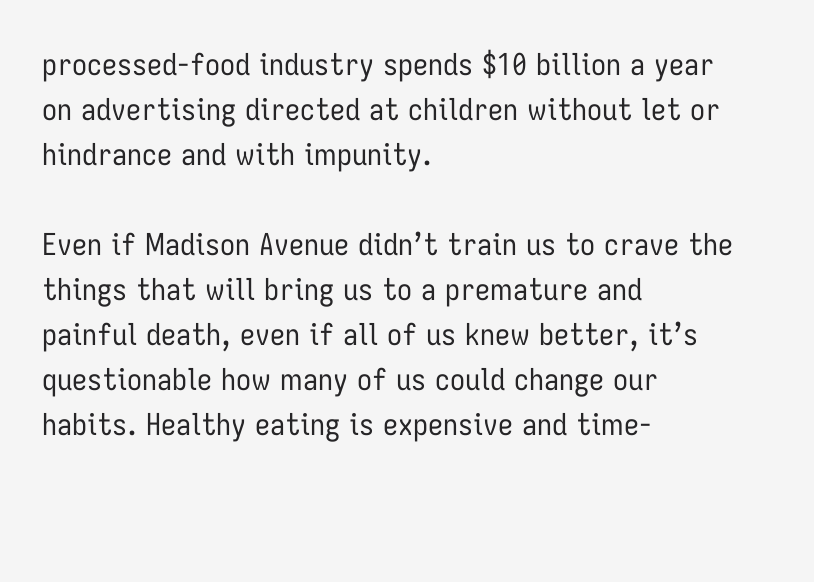processed-food industry spends $10 billion a year on advertising directed at children without let or hindrance and with impunity.

Even if Madison Avenue didn’t train us to crave the things that will bring us to a premature and painful death, even if all of us knew better, it’s questionable how many of us could change our habits. Healthy eating is expensive and time-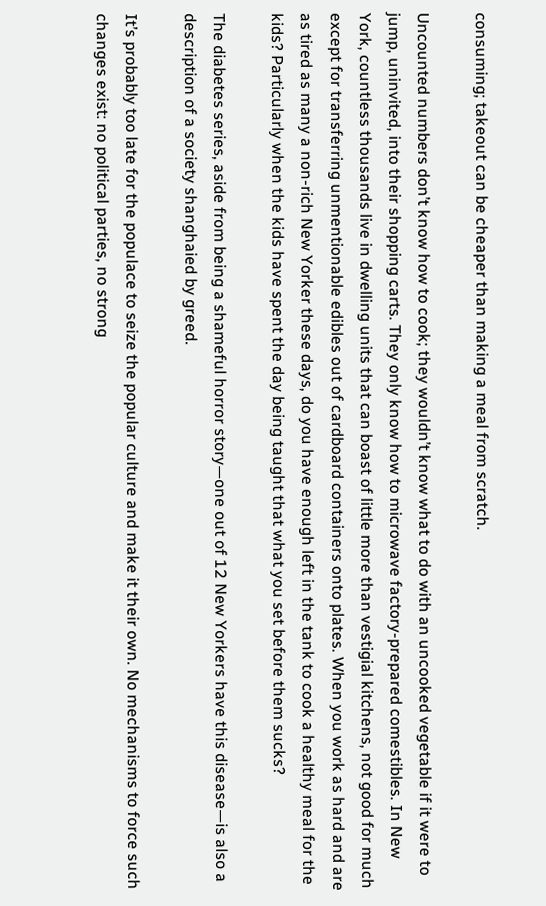consuming; takeout can be cheaper than making a meal from scratch.

Uncounted numbers don’t know how to cook; they wouldn’t know what to do with an uncooked vegetable if it were to jump, uninvited, into their shopping carts. They only know how to microwave factory-prepared comestibles. In New York, countless thousands live in dwelling units that can boast of little more than vestigial kitchens, not good for much except for transferring unmentionable edibles out of cardboard containers onto plates. When you work as hard and are as tired as many a non-rich New Yorker these days, do you have enough left in the tank to cook a healthy meal for the kids? Particularly when the kids have spent the day being taught that what you set before them sucks?

The diabetes series, aside from being a shameful horror story—one out of 12 New Yorkers have this disease—is also a description of a society shanghaied by greed.

It’s probably too late for the populace to seize the popular culture and make it their own. No mechanisms to force such changes exist: no political parties, no strong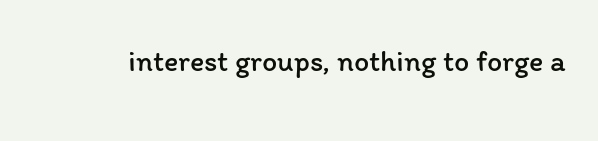interest groups, nothing to forge a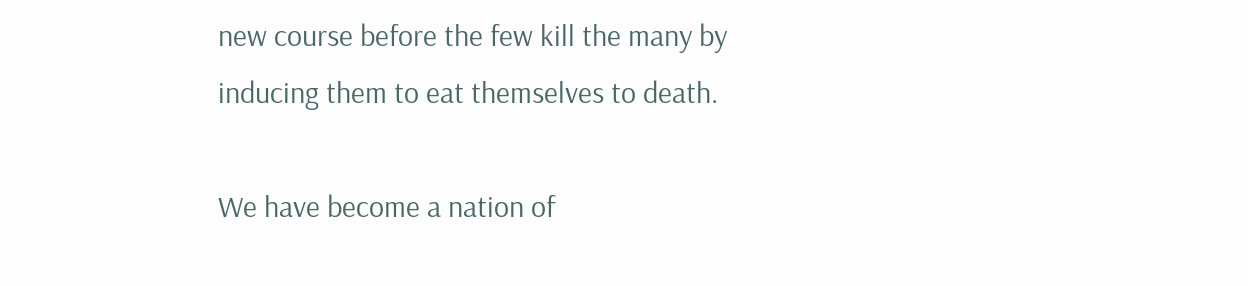new course before the few kill the many by inducing them to eat themselves to death.

We have become a nation of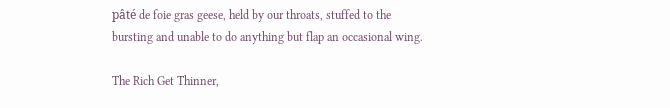pâté de foie gras geese, held by our throats, stuffed to the bursting and unable to do anything but flap an occasional wing.

The Rich Get Thinner,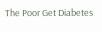The Poor Get Diabetes